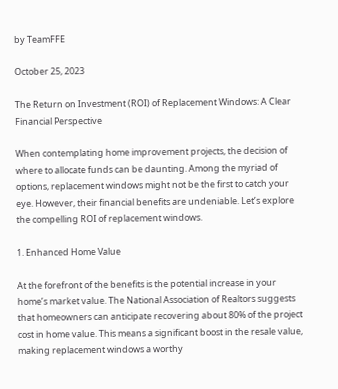by TeamFFE

October 25, 2023

The Return on Investment (ROI) of Replacement Windows: A Clear Financial Perspective

When contemplating home improvement projects, the decision of where to allocate funds can be daunting. Among the myriad of options, replacement windows might not be the first to catch your eye. However, their financial benefits are undeniable. Let’s explore the compelling ROI of replacement windows.

1. Enhanced Home Value

At the forefront of the benefits is the potential increase in your home’s market value. The National Association of Realtors suggests that homeowners can anticipate recovering about 80% of the project cost in home value. This means a significant boost in the resale value, making replacement windows a worthy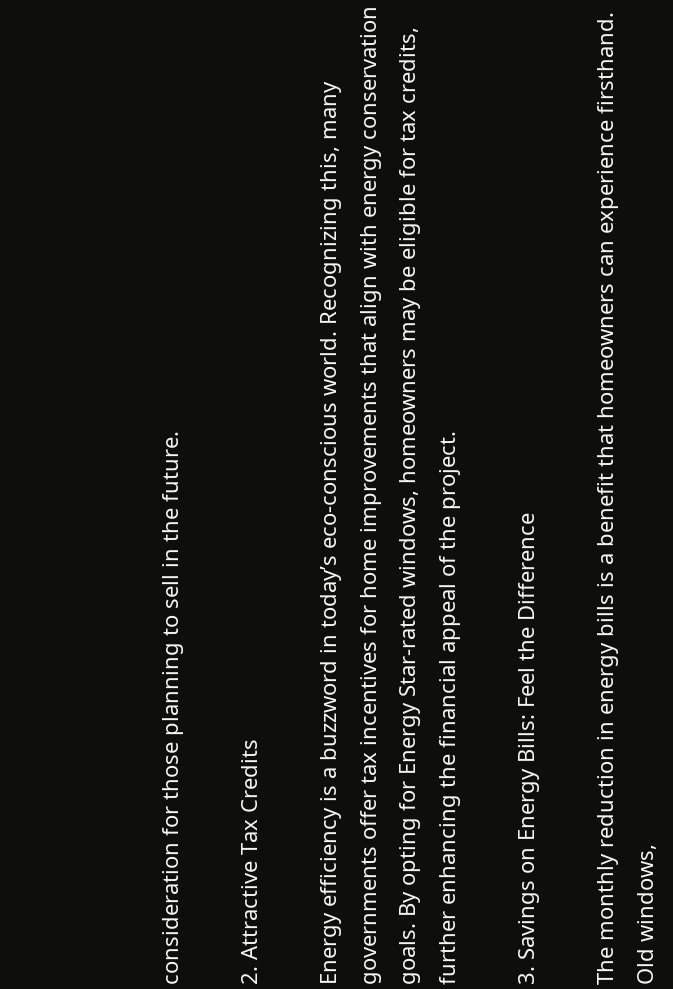consideration for those planning to sell in the future.

2. Attractive Tax Credits

Energy efficiency is a buzzword in today’s eco-conscious world. Recognizing this, many governments offer tax incentives for home improvements that align with energy conservation goals. By opting for Energy Star-rated windows, homeowners may be eligible for tax credits, further enhancing the financial appeal of the project.

3. Savings on Energy Bills: Feel the Difference

The monthly reduction in energy bills is a benefit that homeowners can experience firsthand. Old windows,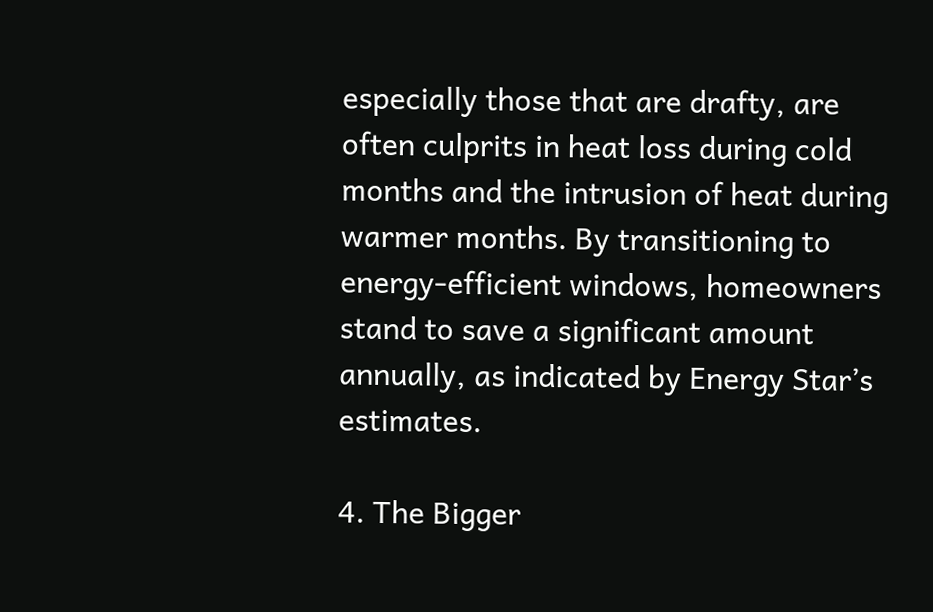especially those that are drafty, are often culprits in heat loss during cold months and the intrusion of heat during warmer months. By transitioning to energy-efficient windows, homeowners stand to save a significant amount annually, as indicated by Energy Star’s estimates.

4. The Bigger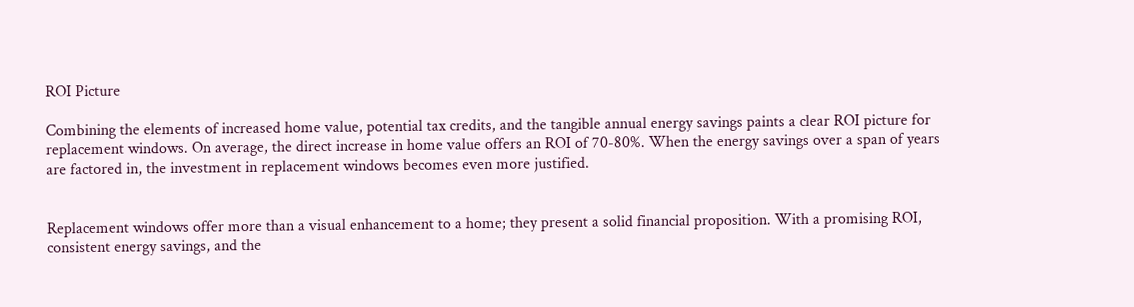ROI Picture

Combining the elements of increased home value, potential tax credits, and the tangible annual energy savings paints a clear ROI picture for replacement windows. On average, the direct increase in home value offers an ROI of 70-80%. When the energy savings over a span of years are factored in, the investment in replacement windows becomes even more justified.


Replacement windows offer more than a visual enhancement to a home; they present a solid financial proposition. With a promising ROI, consistent energy savings, and the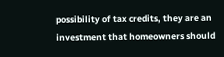possibility of tax credits, they are an investment that homeowners should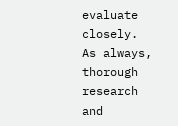evaluate closely. As always, thorough research and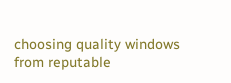choosing quality windows from reputable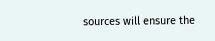sources will ensure the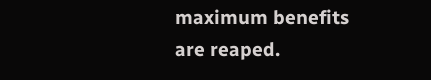maximum benefits are reaped.